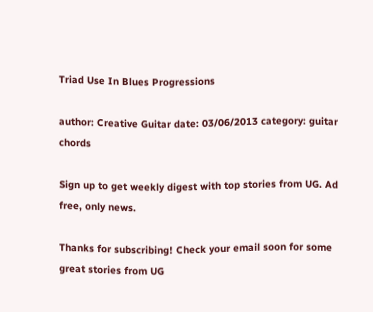Triad Use In Blues Progressions

author: Creative Guitar date: 03/06/2013 category: guitar chords

Sign up to get weekly digest with top stories from UG. Ad free, only news.

Thanks for subscribing! Check your email soon for some great stories from UG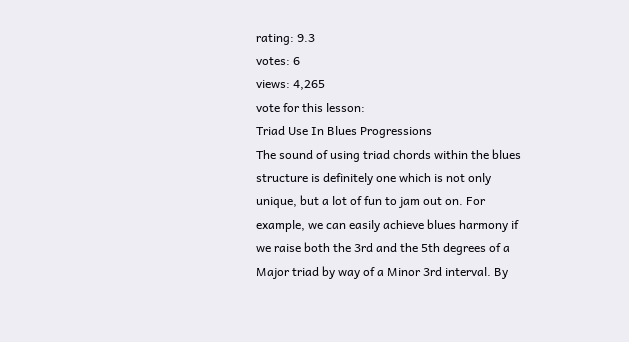rating: 9.3
votes: 6
views: 4,265
vote for this lesson:
Triad Use In Blues Progressions
The sound of using triad chords within the blues structure is definitely one which is not only unique, but a lot of fun to jam out on. For example, we can easily achieve blues harmony if we raise both the 3rd and the 5th degrees of a Major triad by way of a Minor 3rd interval. By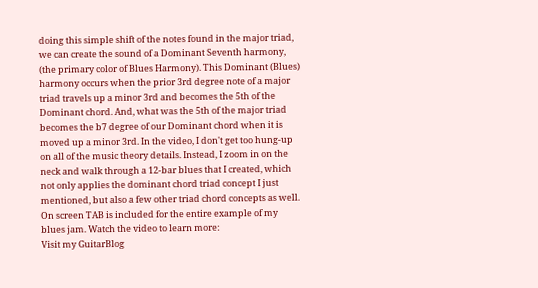doing this simple shift of the notes found in the major triad, we can create the sound of a Dominant Seventh harmony, (the primary color of Blues Harmony). This Dominant (Blues) harmony occurs when the prior 3rd degree note of a major triad travels up a minor 3rd and becomes the 5th of the Dominant chord. And, what was the 5th of the major triad becomes the b7 degree of our Dominant chord when it is moved up a minor 3rd. In the video, I don't get too hung-up on all of the music theory details. Instead, I zoom in on the neck and walk through a 12-bar blues that I created, which not only applies the dominant chord triad concept I just mentioned, but also a few other triad chord concepts as well. On screen TAB is included for the entire example of my blues jam. Watch the video to learn more:
Visit my GuitarBlog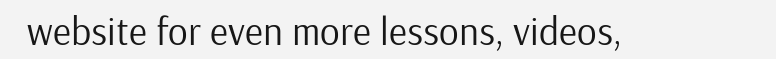website for even more lessons, videos,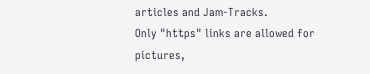articles and Jam-Tracks.
Only "https" links are allowed for pictures,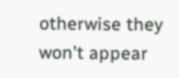otherwise they won't appear